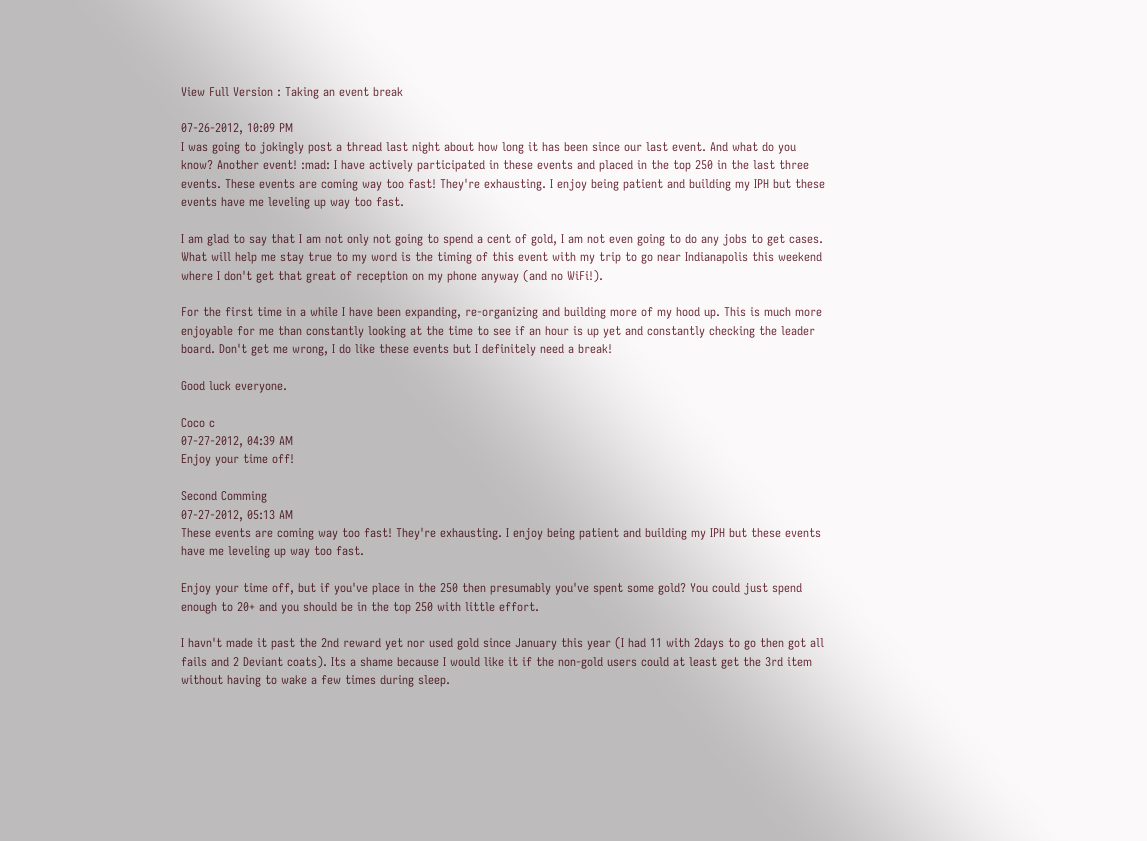View Full Version : Taking an event break

07-26-2012, 10:09 PM
I was going to jokingly post a thread last night about how long it has been since our last event. And what do you know? Another event! :mad: I have actively participated in these events and placed in the top 250 in the last three events. These events are coming way too fast! They're exhausting. I enjoy being patient and building my IPH but these events have me leveling up way too fast.

I am glad to say that I am not only not going to spend a cent of gold, I am not even going to do any jobs to get cases. What will help me stay true to my word is the timing of this event with my trip to go near Indianapolis this weekend where I don't get that great of reception on my phone anyway (and no WiFi!).

For the first time in a while I have been expanding, re-organizing and building more of my hood up. This is much more enjoyable for me than constantly looking at the time to see if an hour is up yet and constantly checking the leader board. Don't get me wrong, I do like these events but I definitely need a break!

Good luck everyone.

Coco c
07-27-2012, 04:39 AM
Enjoy your time off!

Second Comming
07-27-2012, 05:13 AM
These events are coming way too fast! They're exhausting. I enjoy being patient and building my IPH but these events have me leveling up way too fast.

Enjoy your time off, but if you've place in the 250 then presumably you've spent some gold? You could just spend enough to 20+ and you should be in the top 250 with little effort.

I havn't made it past the 2nd reward yet nor used gold since January this year (I had 11 with 2days to go then got all fails and 2 Deviant coats). Its a shame because I would like it if the non-gold users could at least get the 3rd item without having to wake a few times during sleep.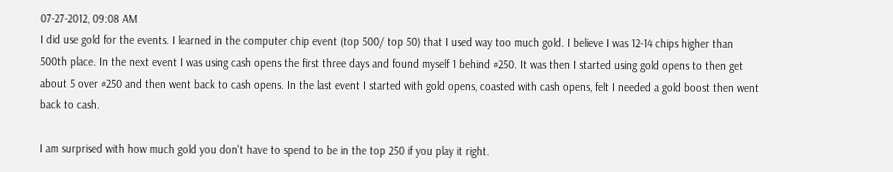07-27-2012, 09:08 AM
I did use gold for the events. I learned in the computer chip event (top 500/ top 50) that I used way too much gold. I believe I was 12-14 chips higher than 500th place. In the next event I was using cash opens the first three days and found myself 1 behind #250. It was then I started using gold opens to then get about 5 over #250 and then went back to cash opens. In the last event I started with gold opens, coasted with cash opens, felt I needed a gold boost then went back to cash.

I am surprised with how much gold you don't have to spend to be in the top 250 if you play it right.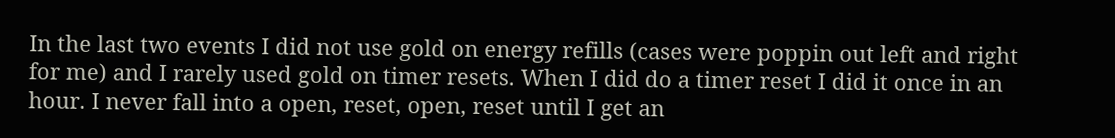In the last two events I did not use gold on energy refills (cases were poppin out left and right for me) and I rarely used gold on timer resets. When I did do a timer reset I did it once in an hour. I never fall into a open, reset, open, reset until I get an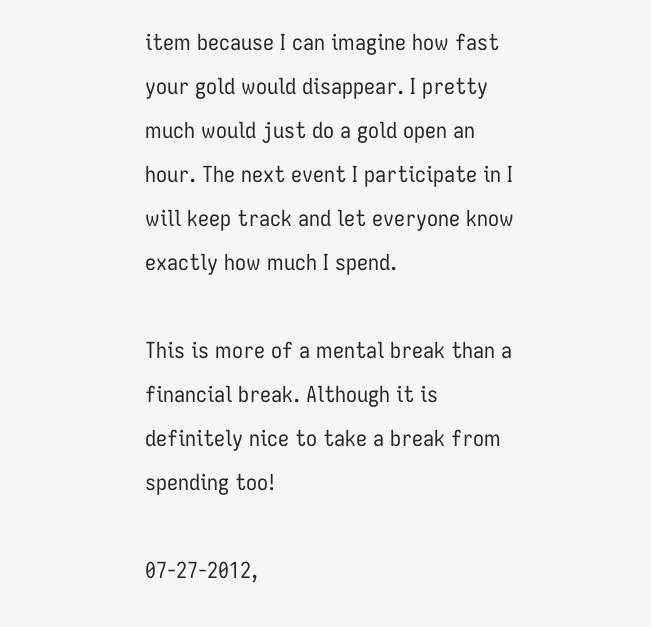item because I can imagine how fast your gold would disappear. I pretty much would just do a gold open an hour. The next event I participate in I will keep track and let everyone know exactly how much I spend.

This is more of a mental break than a financial break. Although it is definitely nice to take a break from spending too!

07-27-2012,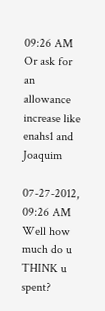09:26 AM
Or ask for an allowance increase like enahs1 and Joaquim

07-27-2012, 09:26 AM
Well how much do u THINK u spent?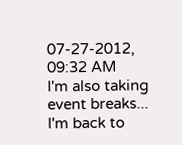07-27-2012, 09:32 AM
I'm also taking event breaks... I'm back to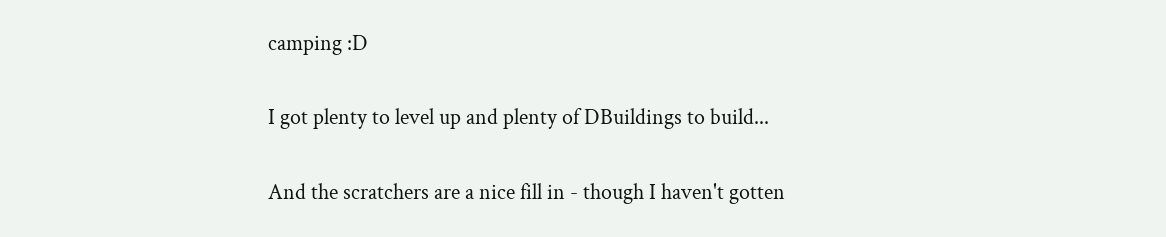camping :D

I got plenty to level up and plenty of DBuildings to build...

And the scratchers are a nice fill in - though I haven't gotten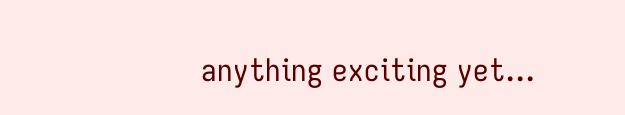anything exciting yet...